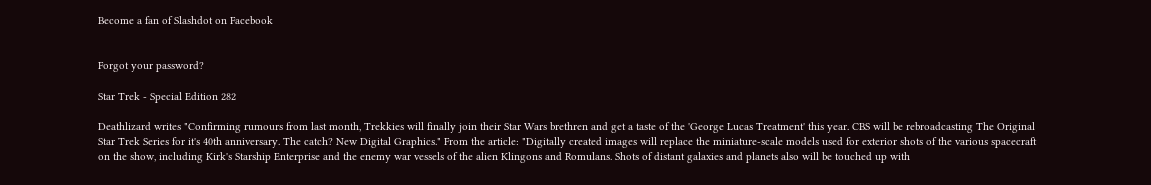Become a fan of Slashdot on Facebook


Forgot your password?

Star Trek - Special Edition 282

Deathlizard writes "Confirming rumours from last month, Trekkies will finally join their Star Wars brethren and get a taste of the 'George Lucas Treatment' this year. CBS will be rebroadcasting The Original Star Trek Series for it's 40th anniversary. The catch? New Digital Graphics." From the article: "Digitally created images will replace the miniature-scale models used for exterior shots of the various spacecraft on the show, including Kirk's Starship Enterprise and the enemy war vessels of the alien Klingons and Romulans. Shots of distant galaxies and planets also will be touched up with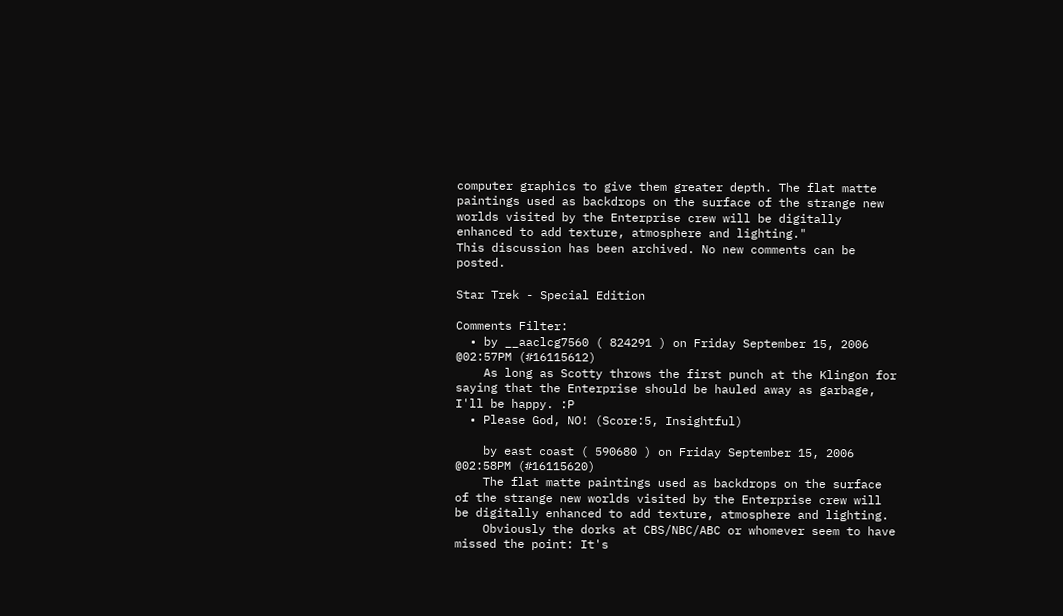computer graphics to give them greater depth. The flat matte paintings used as backdrops on the surface of the strange new worlds visited by the Enterprise crew will be digitally enhanced to add texture, atmosphere and lighting."
This discussion has been archived. No new comments can be posted.

Star Trek - Special Edition

Comments Filter:
  • by __aaclcg7560 ( 824291 ) on Friday September 15, 2006 @02:57PM (#16115612)
    As long as Scotty throws the first punch at the Klingon for saying that the Enterprise should be hauled away as garbage, I'll be happy. :P
  • Please God, NO! (Score:5, Insightful)

    by east coast ( 590680 ) on Friday September 15, 2006 @02:58PM (#16115620)
    The flat matte paintings used as backdrops on the surface of the strange new worlds visited by the Enterprise crew will be digitally enhanced to add texture, atmosphere and lighting.
    Obviously the dorks at CBS/NBC/ABC or whomever seem to have missed the point: It's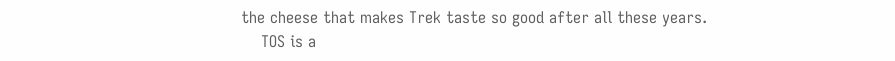the cheese that makes Trek taste so good after all these years.
    TOS is a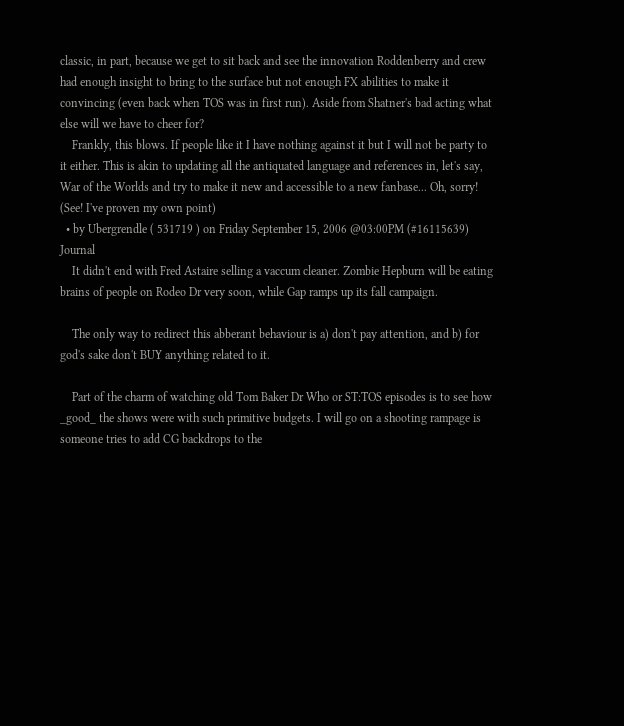classic, in part, because we get to sit back and see the innovation Roddenberry and crew had enough insight to bring to the surface but not enough FX abilities to make it convincing (even back when TOS was in first run). Aside from Shatner's bad acting what else will we have to cheer for?
    Frankly, this blows. If people like it I have nothing against it but I will not be party to it either. This is akin to updating all the antiquated language and references in, let's say, War of the Worlds and try to make it new and accessible to a new fanbase... Oh, sorry! (See! I've proven my own point)
  • by Ubergrendle ( 531719 ) on Friday September 15, 2006 @03:00PM (#16115639) Journal
    It didn't end with Fred Astaire selling a vaccum cleaner. Zombie Hepburn will be eating brains of people on Rodeo Dr very soon, while Gap ramps up its fall campaign.

    The only way to redirect this abberant behaviour is a) don't pay attention, and b) for god's sake don't BUY anything related to it.

    Part of the charm of watching old Tom Baker Dr Who or ST:TOS episodes is to see how _good_ the shows were with such primitive budgets. I will go on a shooting rampage is someone tries to add CG backdrops to the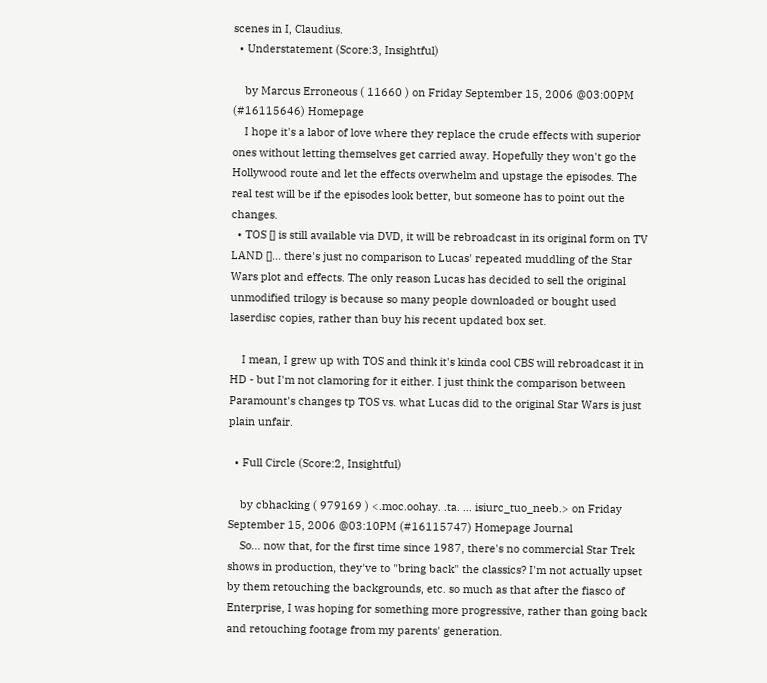scenes in I, Claudius.
  • Understatement (Score:3, Insightful)

    by Marcus Erroneous ( 11660 ) on Friday September 15, 2006 @03:00PM (#16115646) Homepage
    I hope it's a labor of love where they replace the crude effects with superior ones without letting themselves get carried away. Hopefully they won't go the Hollywood route and let the effects overwhelm and upstage the episodes. The real test will be if the episodes look better, but someone has to point out the changes.
  • TOS [] is still available via DVD, it will be rebroadcast in its original form on TV LAND []... there's just no comparison to Lucas' repeated muddling of the Star Wars plot and effects. The only reason Lucas has decided to sell the original unmodified trilogy is because so many people downloaded or bought used laserdisc copies, rather than buy his recent updated box set.

    I mean, I grew up with TOS and think it's kinda cool CBS will rebroadcast it in HD - but I'm not clamoring for it either. I just think the comparison between Paramount's changes tp TOS vs. what Lucas did to the original Star Wars is just plain unfair.

  • Full Circle (Score:2, Insightful)

    by cbhacking ( 979169 ) <.moc.oohay. .ta. ... isiurc_tuo_neeb.> on Friday September 15, 2006 @03:10PM (#16115747) Homepage Journal
    So... now that, for the first time since 1987, there's no commercial Star Trek shows in production, they've to "bring back" the classics? I'm not actually upset by them retouching the backgrounds, etc. so much as that after the fiasco of Enterprise, I was hoping for something more progressive, rather than going back and retouching footage from my parents' generation.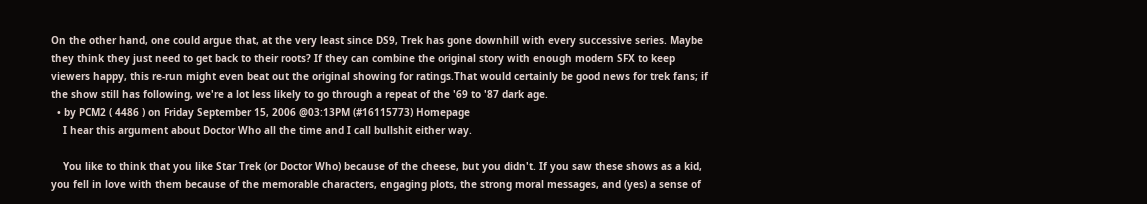On the other hand, one could argue that, at the very least since DS9, Trek has gone downhill with every successive series. Maybe they think they just need to get back to their roots? If they can combine the original story with enough modern SFX to keep viewers happy, this re-run might even beat out the original showing for ratings.That would certainly be good news for trek fans; if the show still has following, we're a lot less likely to go through a repeat of the '69 to '87 dark age.
  • by PCM2 ( 4486 ) on Friday September 15, 2006 @03:13PM (#16115773) Homepage
    I hear this argument about Doctor Who all the time and I call bullshit either way.

    You like to think that you like Star Trek (or Doctor Who) because of the cheese, but you didn't. If you saw these shows as a kid, you fell in love with them because of the memorable characters, engaging plots, the strong moral messages, and (yes) a sense of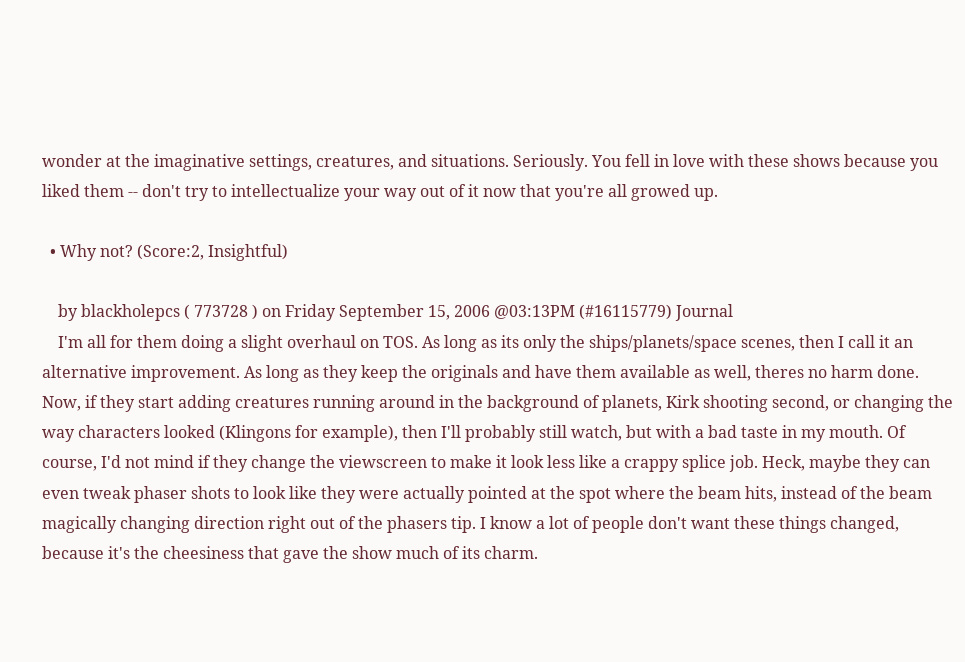wonder at the imaginative settings, creatures, and situations. Seriously. You fell in love with these shows because you liked them -- don't try to intellectualize your way out of it now that you're all growed up.

  • Why not? (Score:2, Insightful)

    by blackholepcs ( 773728 ) on Friday September 15, 2006 @03:13PM (#16115779) Journal
    I'm all for them doing a slight overhaul on TOS. As long as its only the ships/planets/space scenes, then I call it an alternative improvement. As long as they keep the originals and have them available as well, theres no harm done. Now, if they start adding creatures running around in the background of planets, Kirk shooting second, or changing the way characters looked (Klingons for example), then I'll probably still watch, but with a bad taste in my mouth. Of course, I'd not mind if they change the viewscreen to make it look less like a crappy splice job. Heck, maybe they can even tweak phaser shots to look like they were actually pointed at the spot where the beam hits, instead of the beam magically changing direction right out of the phasers tip. I know a lot of people don't want these things changed, because it's the cheesiness that gave the show much of its charm.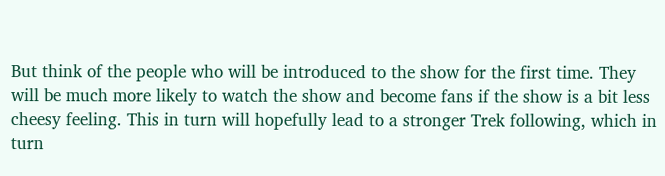But think of the people who will be introduced to the show for the first time. They will be much more likely to watch the show and become fans if the show is a bit less cheesy feeling. This in turn will hopefully lead to a stronger Trek following, which in turn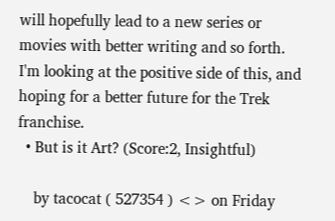will hopefully lead to a new series or movies with better writing and so forth. I'm looking at the positive side of this, and hoping for a better future for the Trek franchise.
  • But is it Art? (Score:2, Insightful)

    by tacocat ( 527354 ) <> on Friday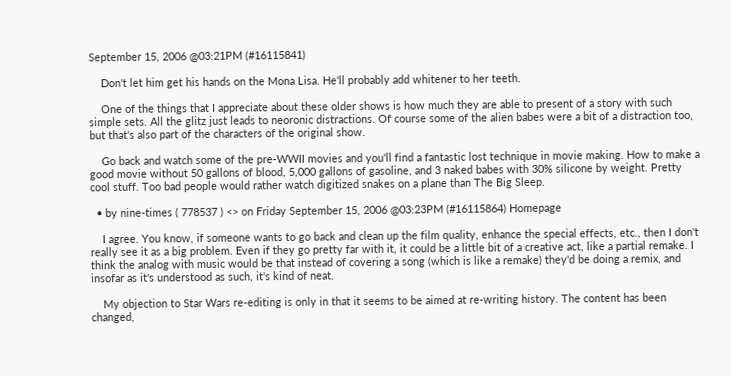September 15, 2006 @03:21PM (#16115841)

    Don't let him get his hands on the Mona Lisa. He'll probably add whitener to her teeth.

    One of the things that I appreciate about these older shows is how much they are able to present of a story with such simple sets. All the glitz just leads to neoronic distractions. Of course some of the alien babes were a bit of a distraction too, but that's also part of the characters of the original show.

    Go back and watch some of the pre-WWII movies and you'll find a fantastic lost technique in movie making. How to make a good movie without 50 gallons of blood, 5,000 gallons of gasoline, and 3 naked babes with 30% silicone by weight. Pretty cool stuff. Too bad people would rather watch digitized snakes on a plane than The Big Sleep.

  • by nine-times ( 778537 ) <> on Friday September 15, 2006 @03:23PM (#16115864) Homepage

    I agree. You know, if someone wants to go back and clean up the film quality, enhance the special effects, etc., then I don't really see it as a big problem. Even if they go pretty far with it, it could be a little bit of a creative act, like a partial remake. I think the analog with music would be that instead of covering a song (which is like a remake) they'd be doing a remix, and insofar as it's understood as such, it's kind of neat.

    My objection to Star Wars re-editing is only in that it seems to be aimed at re-writing history. The content has been changed,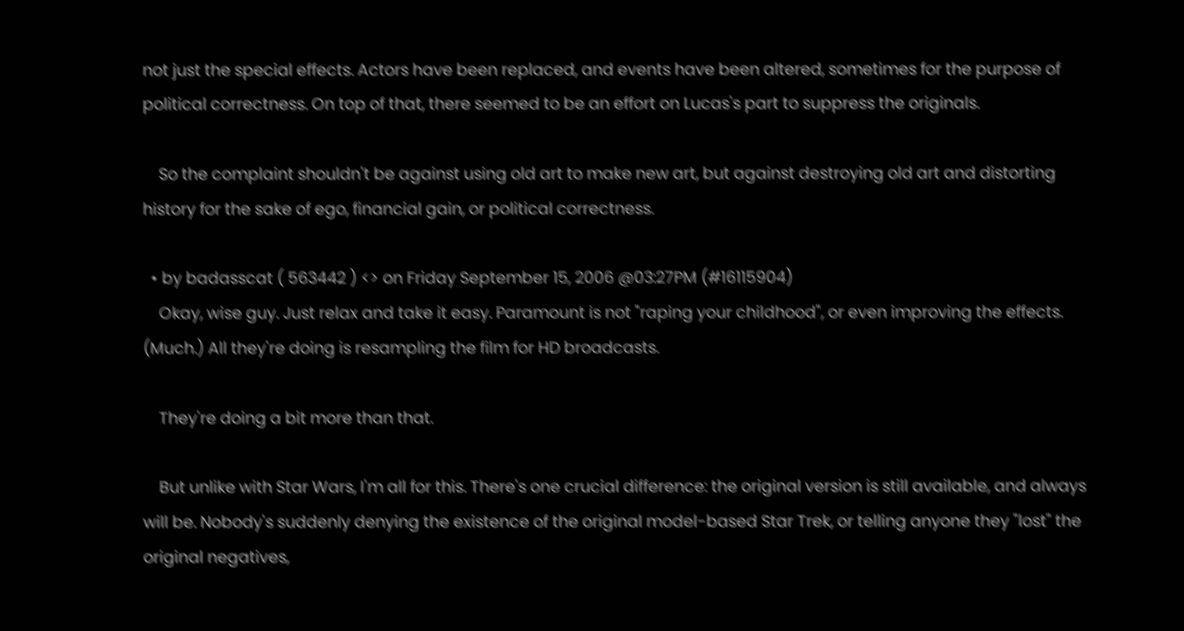not just the special effects. Actors have been replaced, and events have been altered, sometimes for the purpose of political correctness. On top of that, there seemed to be an effort on Lucas's part to suppress the originals.

    So the complaint shouldn't be against using old art to make new art, but against destroying old art and distorting history for the sake of ego, financial gain, or political correctness.

  • by badasscat ( 563442 ) <> on Friday September 15, 2006 @03:27PM (#16115904)
    Okay, wise guy. Just relax and take it easy. Paramount is not "raping your childhood", or even improving the effects. (Much.) All they're doing is resampling the film for HD broadcasts.

    They're doing a bit more than that.

    But unlike with Star Wars, I'm all for this. There's one crucial difference: the original version is still available, and always will be. Nobody's suddenly denying the existence of the original model-based Star Trek, or telling anyone they "lost" the original negatives,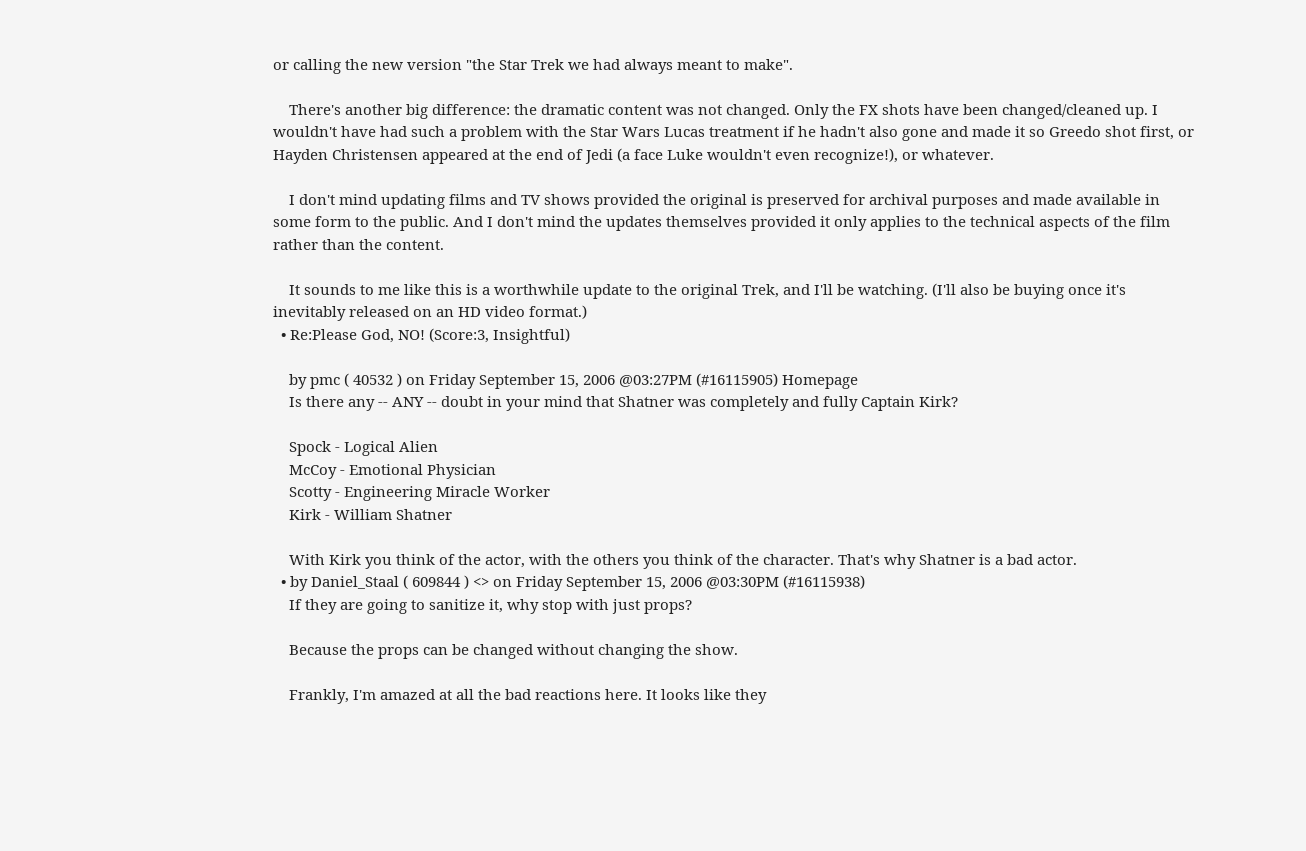or calling the new version "the Star Trek we had always meant to make".

    There's another big difference: the dramatic content was not changed. Only the FX shots have been changed/cleaned up. I wouldn't have had such a problem with the Star Wars Lucas treatment if he hadn't also gone and made it so Greedo shot first, or Hayden Christensen appeared at the end of Jedi (a face Luke wouldn't even recognize!), or whatever.

    I don't mind updating films and TV shows provided the original is preserved for archival purposes and made available in some form to the public. And I don't mind the updates themselves provided it only applies to the technical aspects of the film rather than the content.

    It sounds to me like this is a worthwhile update to the original Trek, and I'll be watching. (I'll also be buying once it's inevitably released on an HD video format.)
  • Re:Please God, NO! (Score:3, Insightful)

    by pmc ( 40532 ) on Friday September 15, 2006 @03:27PM (#16115905) Homepage
    Is there any -- ANY -- doubt in your mind that Shatner was completely and fully Captain Kirk?

    Spock - Logical Alien
    McCoy - Emotional Physician
    Scotty - Engineering Miracle Worker
    Kirk - William Shatner

    With Kirk you think of the actor, with the others you think of the character. That's why Shatner is a bad actor.
  • by Daniel_Staal ( 609844 ) <> on Friday September 15, 2006 @03:30PM (#16115938)
    If they are going to sanitize it, why stop with just props?

    Because the props can be changed without changing the show.

    Frankly, I'm amazed at all the bad reactions here. It looks like they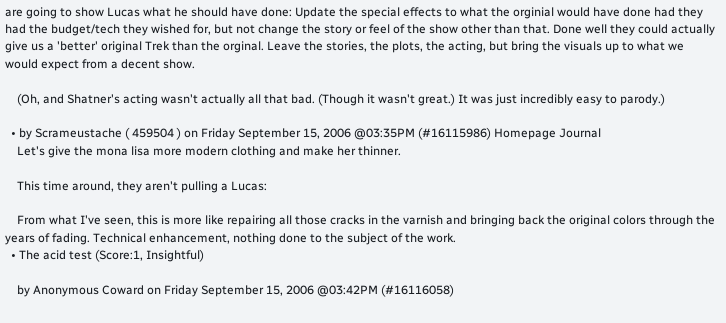are going to show Lucas what he should have done: Update the special effects to what the orginial would have done had they had the budget/tech they wished for, but not change the story or feel of the show other than that. Done well they could actually give us a 'better' original Trek than the orginal. Leave the stories, the plots, the acting, but bring the visuals up to what we would expect from a decent show.

    (Oh, and Shatner's acting wasn't actually all that bad. (Though it wasn't great.) It was just incredibly easy to parody.)

  • by Scrameustache ( 459504 ) on Friday September 15, 2006 @03:35PM (#16115986) Homepage Journal
    Let's give the mona lisa more modern clothing and make her thinner.

    This time around, they aren't pulling a Lucas:

    From what I've seen, this is more like repairing all those cracks in the varnish and bringing back the original colors through the years of fading. Technical enhancement, nothing done to the subject of the work.
  • The acid test (Score:1, Insightful)

    by Anonymous Coward on Friday September 15, 2006 @03:42PM (#16116058)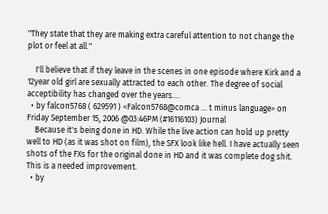"They state that they are making extra careful attention to not change the plot or feel at all."

    I'll believe that if they leave in the scenes in one episode where Kirk and a 12year old girl are sexually attracted to each other. The degree of social acceptibility has changed over the years....
  • by falcon5768 ( 629591 ) <Falcon5768@comca ... t minus language> on Friday September 15, 2006 @03:46PM (#16116103) Journal
    Because it's being done in HD. While the live action can hold up pretty well to HD (as it was shot on film), the SFX look like hell. I have actually seen shots of the FXs for the original done in HD and it was complete dog shit. This is a needed improvement.
  • by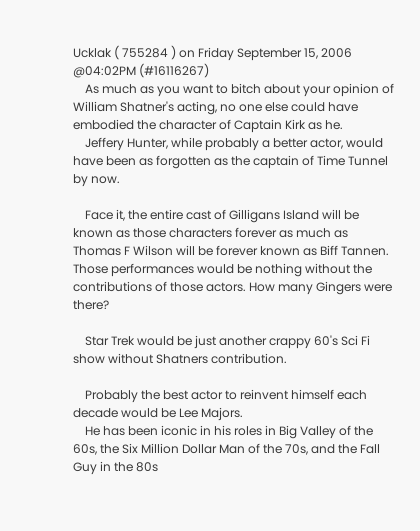Ucklak ( 755284 ) on Friday September 15, 2006 @04:02PM (#16116267)
    As much as you want to bitch about your opinion of William Shatner's acting, no one else could have embodied the character of Captain Kirk as he.
    Jeffery Hunter, while probably a better actor, would have been as forgotten as the captain of Time Tunnel by now.

    Face it, the entire cast of Gilligans Island will be known as those characters forever as much as Thomas F Wilson will be forever known as Biff Tannen. Those performances would be nothing without the contributions of those actors. How many Gingers were there?

    Star Trek would be just another crappy 60's Sci Fi show without Shatners contribution.

    Probably the best actor to reinvent himself each decade would be Lee Majors.
    He has been iconic in his roles in Big Valley of the 60s, the Six Million Dollar Man of the 70s, and the Fall Guy in the 80s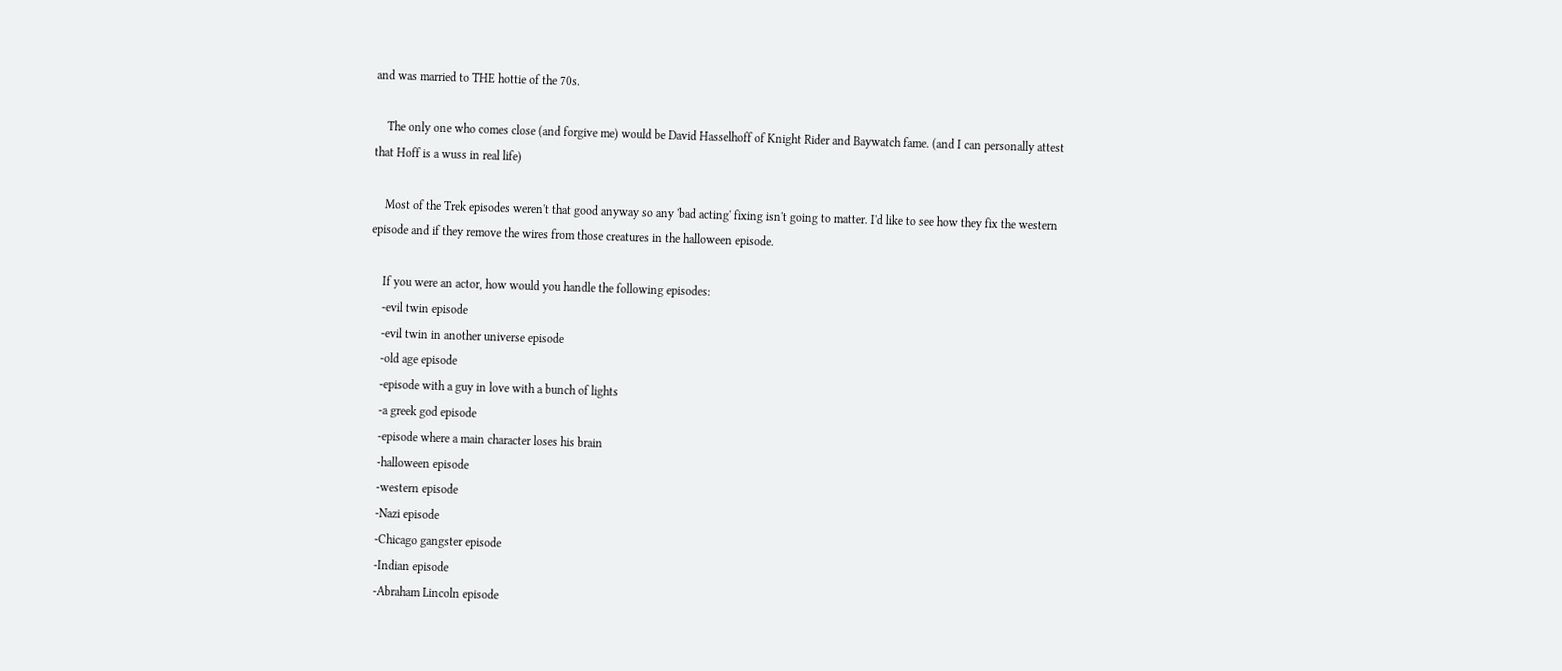and was married to THE hottie of the 70s.

    The only one who comes close (and forgive me) would be David Hasselhoff of Knight Rider and Baywatch fame. (and I can personally attest that Hoff is a wuss in real life)

    Most of the Trek episodes weren't that good anyway so any 'bad acting' fixing isn't going to matter. I'd like to see how they fix the western episode and if they remove the wires from those creatures in the halloween episode.

    If you were an actor, how would you handle the following episodes:
    -evil twin episode
    -evil twin in another universe episode
    -old age episode
    -episode with a guy in love with a bunch of lights
    -a greek god episode
    -episode where a main character loses his brain
    -halloween episode
    -western episode
    -Nazi episode
    -Chicago gangster episode
    -Indian episode
    -Abraham Lincoln episode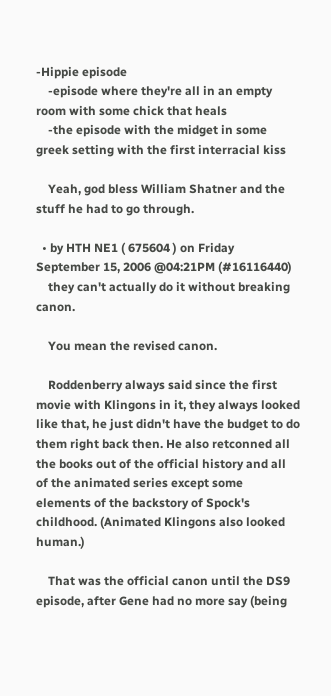-Hippie episode
    -episode where they're all in an empty room with some chick that heals
    -the episode with the midget in some greek setting with the first interracial kiss

    Yeah, god bless William Shatner and the stuff he had to go through.

  • by HTH NE1 ( 675604 ) on Friday September 15, 2006 @04:21PM (#16116440)
    they can't actually do it without breaking canon.

    You mean the revised canon.

    Roddenberry always said since the first movie with Klingons in it, they always looked like that, he just didn't have the budget to do them right back then. He also retconned all the books out of the official history and all of the animated series except some elements of the backstory of Spock's childhood. (Animated Klingons also looked human.)

    That was the official canon until the DS9 episode, after Gene had no more say (being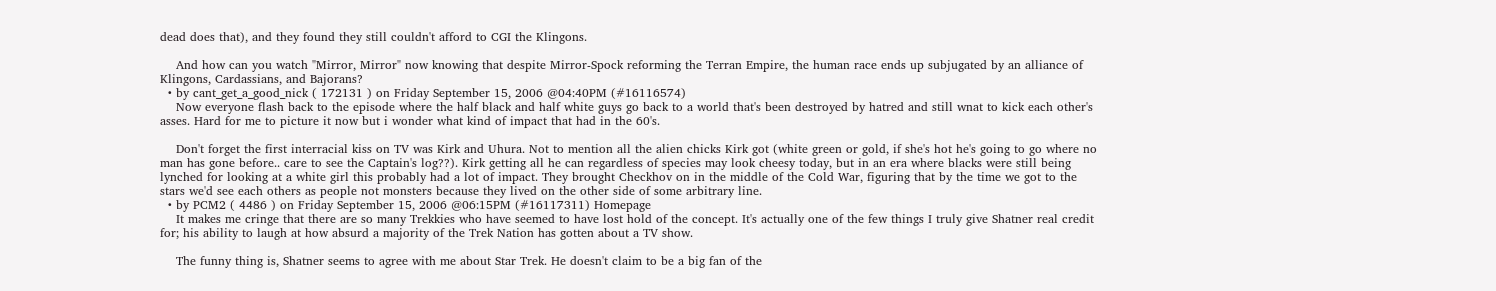dead does that), and they found they still couldn't afford to CGI the Klingons.

    And how can you watch "Mirror, Mirror" now knowing that despite Mirror-Spock reforming the Terran Empire, the human race ends up subjugated by an alliance of Klingons, Cardassians, and Bajorans?
  • by cant_get_a_good_nick ( 172131 ) on Friday September 15, 2006 @04:40PM (#16116574)
    Now everyone flash back to the episode where the half black and half white guys go back to a world that's been destroyed by hatred and still wnat to kick each other's asses. Hard for me to picture it now but i wonder what kind of impact that had in the 60's.

    Don't forget the first interracial kiss on TV was Kirk and Uhura. Not to mention all the alien chicks Kirk got (white green or gold, if she's hot he's going to go where no man has gone before.. care to see the Captain's log??). Kirk getting all he can regardless of species may look cheesy today, but in an era where blacks were still being lynched for looking at a white girl this probably had a lot of impact. They brought Checkhov on in the middle of the Cold War, figuring that by the time we got to the stars we'd see each others as people not monsters because they lived on the other side of some arbitrary line.
  • by PCM2 ( 4486 ) on Friday September 15, 2006 @06:15PM (#16117311) Homepage
    It makes me cringe that there are so many Trekkies who have seemed to have lost hold of the concept. It's actually one of the few things I truly give Shatner real credit for; his ability to laugh at how absurd a majority of the Trek Nation has gotten about a TV show.

    The funny thing is, Shatner seems to agree with me about Star Trek. He doesn't claim to be a big fan of the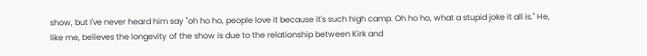show, but I've never heard him say "oh ho ho, people love it because it's such high camp. Oh ho ho, what a stupid joke it all is." He, like me, believes the longevity of the show is due to the relationship between Kirk and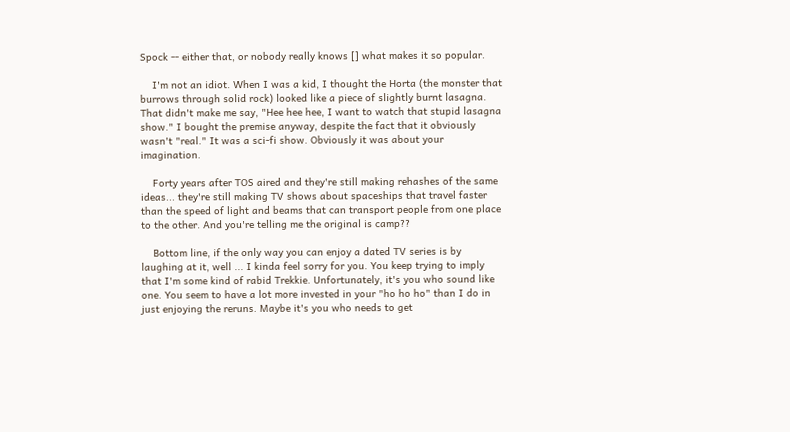Spock -- either that, or nobody really knows [] what makes it so popular.

    I'm not an idiot. When I was a kid, I thought the Horta (the monster that burrows through solid rock) looked like a piece of slightly burnt lasagna. That didn't make me say, "Hee hee hee, I want to watch that stupid lasagna show." I bought the premise anyway, despite the fact that it obviously wasn't "real." It was a sci-fi show. Obviously it was about your imagination.

    Forty years after TOS aired and they're still making rehashes of the same ideas... they're still making TV shows about spaceships that travel faster than the speed of light and beams that can transport people from one place to the other. And you're telling me the original is camp??

    Bottom line, if the only way you can enjoy a dated TV series is by laughing at it, well ... I kinda feel sorry for you. You keep trying to imply that I'm some kind of rabid Trekkie. Unfortunately, it's you who sound like one. You seem to have a lot more invested in your "ho ho ho" than I do in just enjoying the reruns. Maybe it's you who needs to get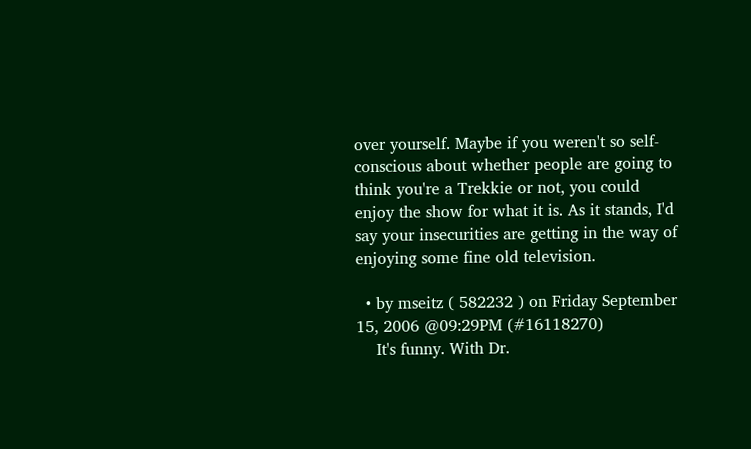over yourself. Maybe if you weren't so self-conscious about whether people are going to think you're a Trekkie or not, you could enjoy the show for what it is. As it stands, I'd say your insecurities are getting in the way of enjoying some fine old television.

  • by mseitz ( 582232 ) on Friday September 15, 2006 @09:29PM (#16118270)
    It's funny. With Dr.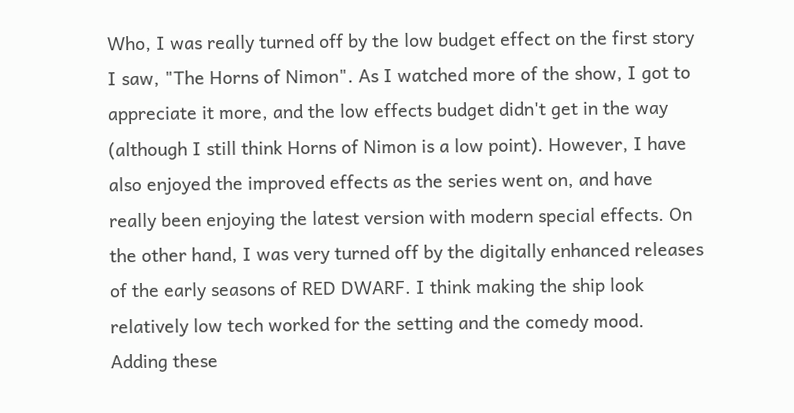Who, I was really turned off by the low budget effect on the first story I saw, "The Horns of Nimon". As I watched more of the show, I got to appreciate it more, and the low effects budget didn't get in the way (although I still think Horns of Nimon is a low point). However, I have also enjoyed the improved effects as the series went on, and have really been enjoying the latest version with modern special effects. On the other hand, I was very turned off by the digitally enhanced releases of the early seasons of RED DWARF. I think making the ship look relatively low tech worked for the setting and the comedy mood. Adding these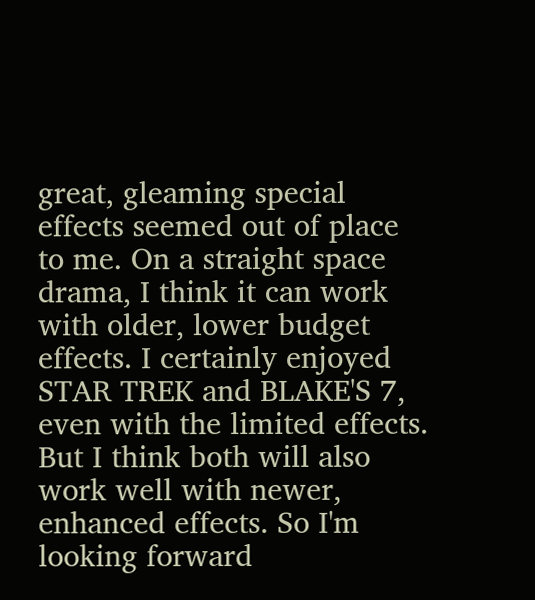great, gleaming special effects seemed out of place to me. On a straight space drama, I think it can work with older, lower budget effects. I certainly enjoyed STAR TREK and BLAKE'S 7, even with the limited effects. But I think both will also work well with newer, enhanced effects. So I'm looking forward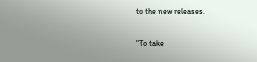to the new releases.

"To take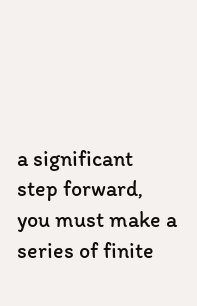a significant step forward, you must make a series of finite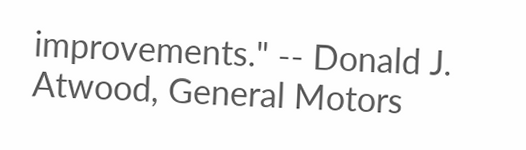improvements." -- Donald J. Atwood, General Motors